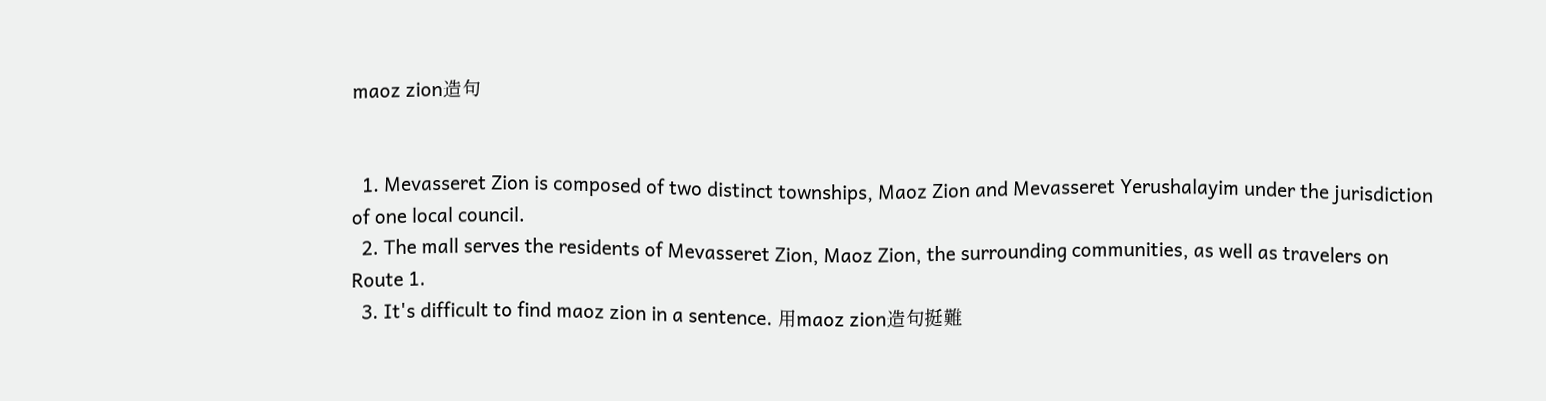maoz zion造句


  1. Mevasseret Zion is composed of two distinct townships, Maoz Zion and Mevasseret Yerushalayim under the jurisdiction of one local council.
  2. The mall serves the residents of Mevasseret Zion, Maoz Zion, the surrounding communities, as well as travelers on Route 1.
  3. It's difficult to find maoz zion in a sentence. 用maoz zion造句挺難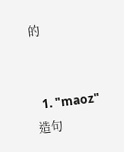的


  1. "maoz"造句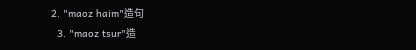2. "maoz haim"造句
  3. "maoz tsur"造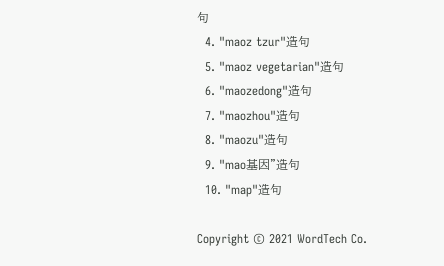句
  4. "maoz tzur"造句
  5. "maoz vegetarian"造句
  6. "maozedong"造句
  7. "maozhou"造句
  8. "maozu"造句
  9. "mao基因"造句
  10. "map"造句

Copyright © 2021 WordTech Co.